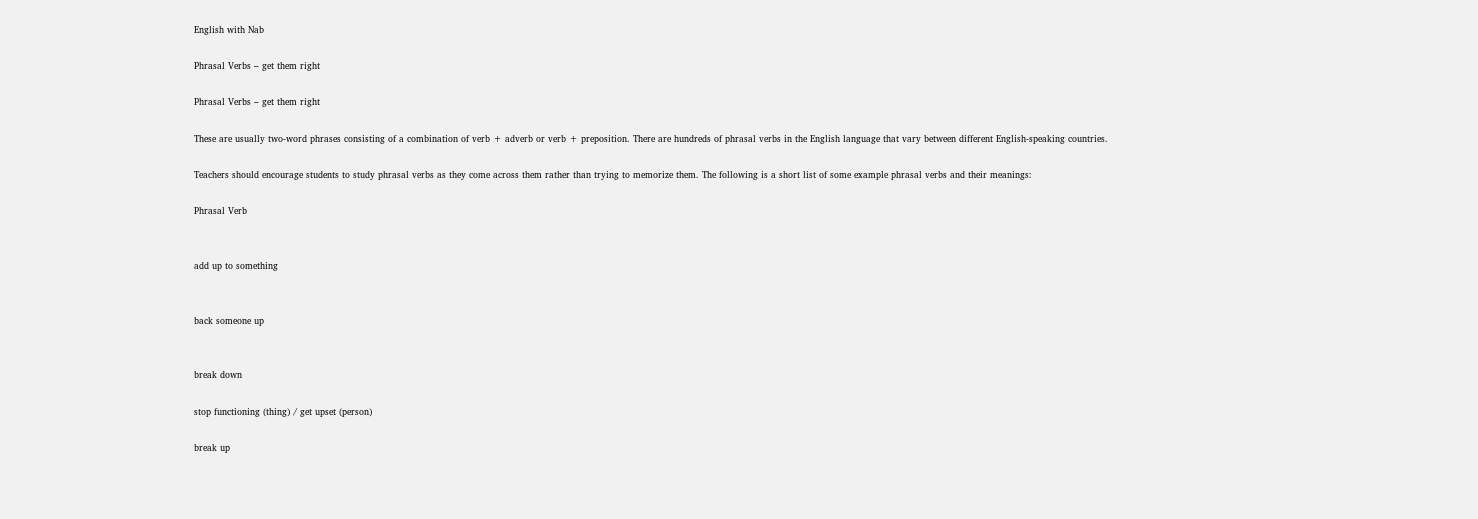English with Nab

Phrasal Verbs – get them right

Phrasal Verbs – get them right

These are usually two-word phrases consisting of a combination of verb + adverb or verb + preposition. There are hundreds of phrasal verbs in the English language that vary between different English-speaking countries.

Teachers should encourage students to study phrasal verbs as they come across them rather than trying to memorize them. The following is a short list of some example phrasal verbs and their meanings:

Phrasal Verb


add up to something


back someone up


break down

stop functioning (thing) / get upset (person)

break up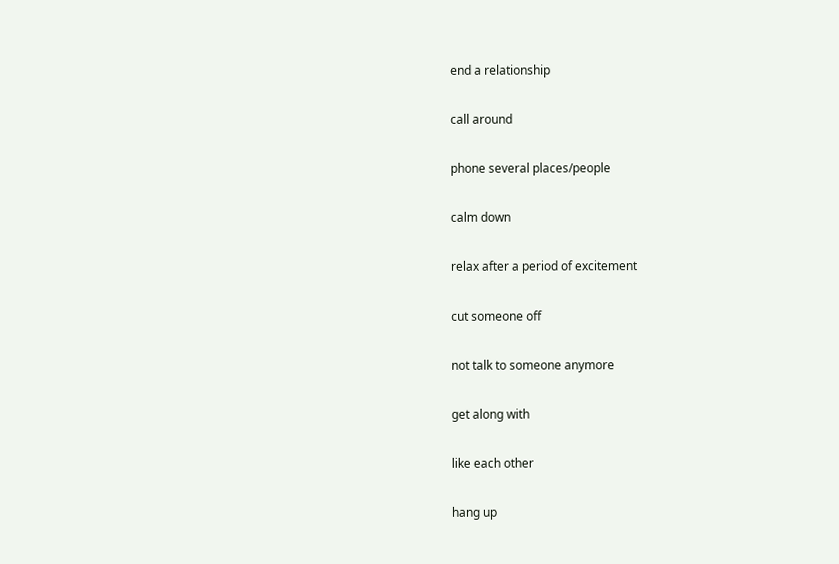end a relationship

call around

phone several places/people

calm down

relax after a period of excitement

cut someone off

not talk to someone anymore

get along with

like each other

hang up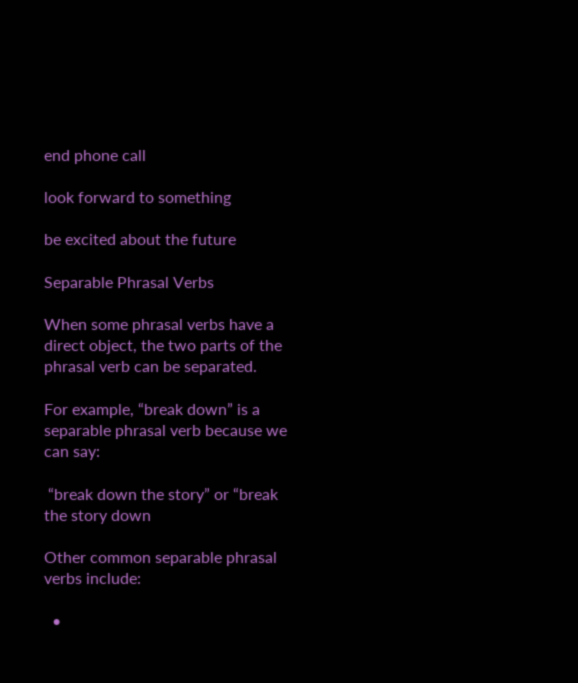end phone call

look forward to something

be excited about the future

Separable Phrasal Verbs

When some phrasal verbs have a direct object, the two parts of the phrasal verb can be separated.

For example, “break down” is a separable phrasal verb because we can say:

 “break down the story” or “break the story down

Other common separable phrasal verbs include:

  •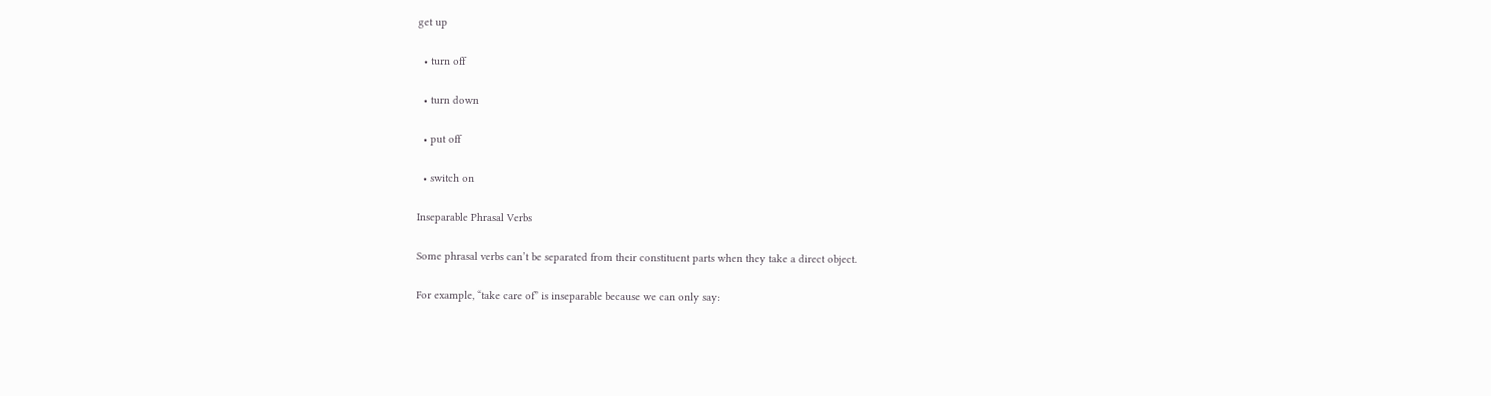get up

  • turn off

  • turn down

  • put off

  • switch on

Inseparable Phrasal Verbs

Some phrasal verbs can’t be separated from their constituent parts when they take a direct object.

For example, “take care of” is inseparable because we can only say: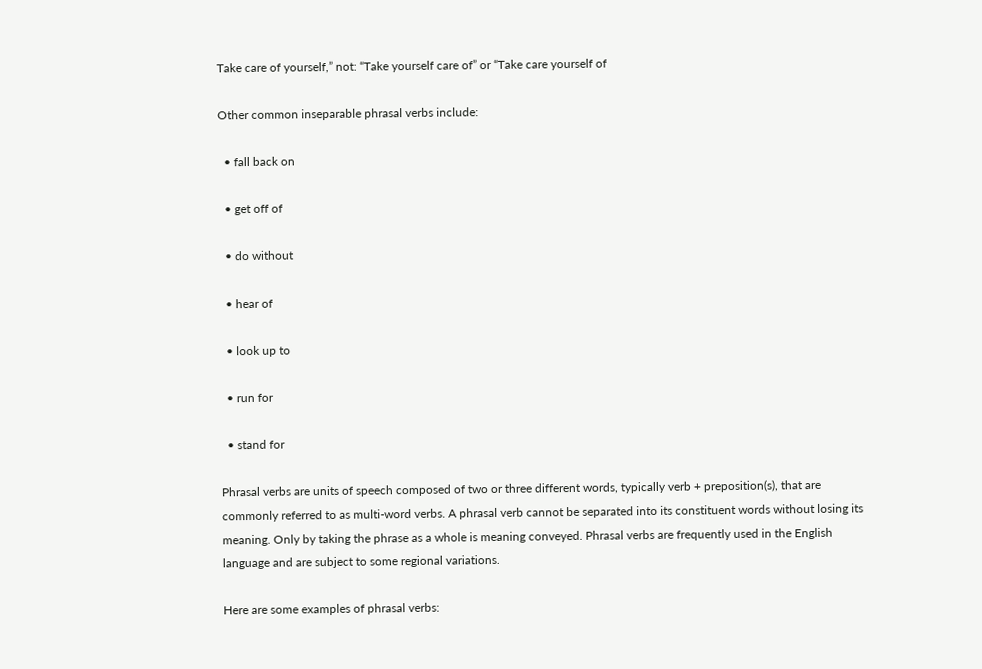Take care of yourself,” not: “Take yourself care of” or “Take care yourself of

Other common inseparable phrasal verbs include:

  • fall back on

  • get off of

  • do without

  • hear of

  • look up to

  • run for

  • stand for

Phrasal verbs are units of speech composed of two or three different words, typically verb + preposition(s), that are commonly referred to as multi-word verbs. A phrasal verb cannot be separated into its constituent words without losing its meaning. Only by taking the phrase as a whole is meaning conveyed. Phrasal verbs are frequently used in the English language and are subject to some regional variations.

Here are some examples of phrasal verbs: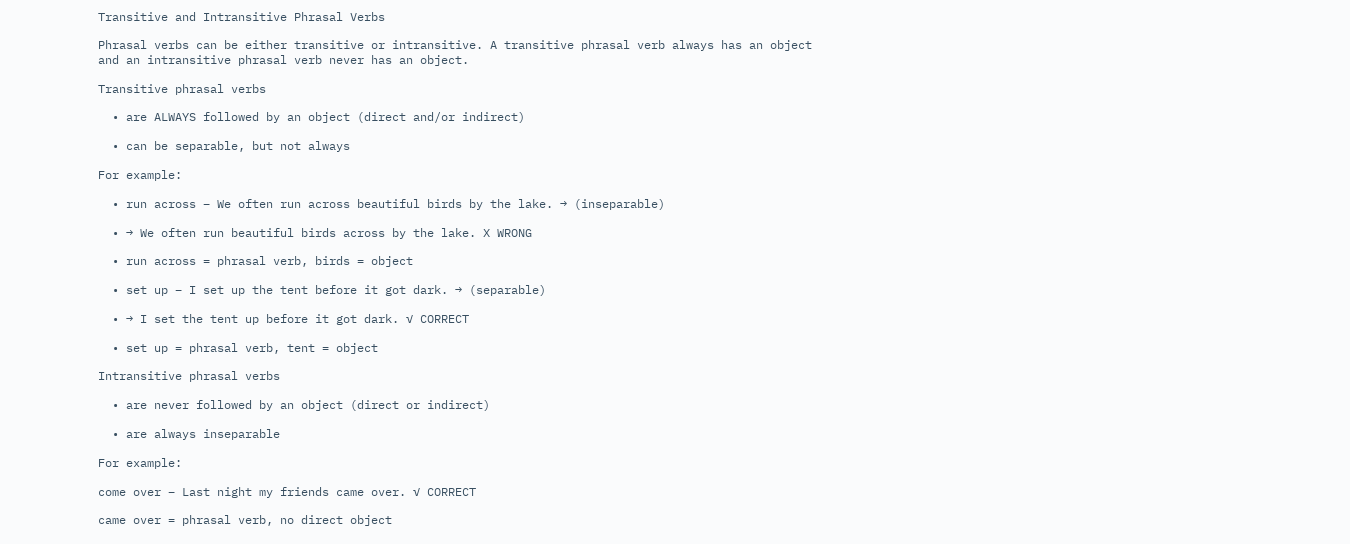Transitive and Intransitive Phrasal Verbs

Phrasal verbs can be either transitive or intransitive. A transitive phrasal verb always has an object and an intransitive phrasal verb never has an object.

Transitive phrasal verbs

  • are ALWAYS followed by an object (direct and/or indirect)

  • can be separable, but not always

For example:

  • run across – We often run across beautiful birds by the lake. → (inseparable)

  • → We often run beautiful birds across by the lake. X WRONG

  • run across = phrasal verb, birds = object

  • set up – I set up the tent before it got dark. → (separable)

  • → I set the tent up before it got dark. √ CORRECT

  • set up = phrasal verb, tent = object

Intransitive phrasal verbs

  • are never followed by an object (direct or indirect)

  • are always inseparable

For example:

come over – Last night my friends came over. √ CORRECT

came over = phrasal verb, no direct object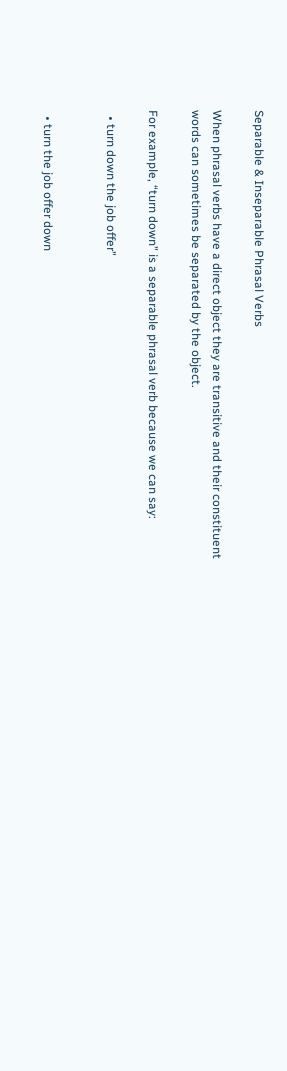Separable & Inseparable Phrasal Verbs

When phrasal verbs have a direct object they are transitive and their constituent words can sometimes be separated by the object.

For example, “turn down” is a separable phrasal verb because we can say:

  • turn down the job offer”


  • turn the job offer down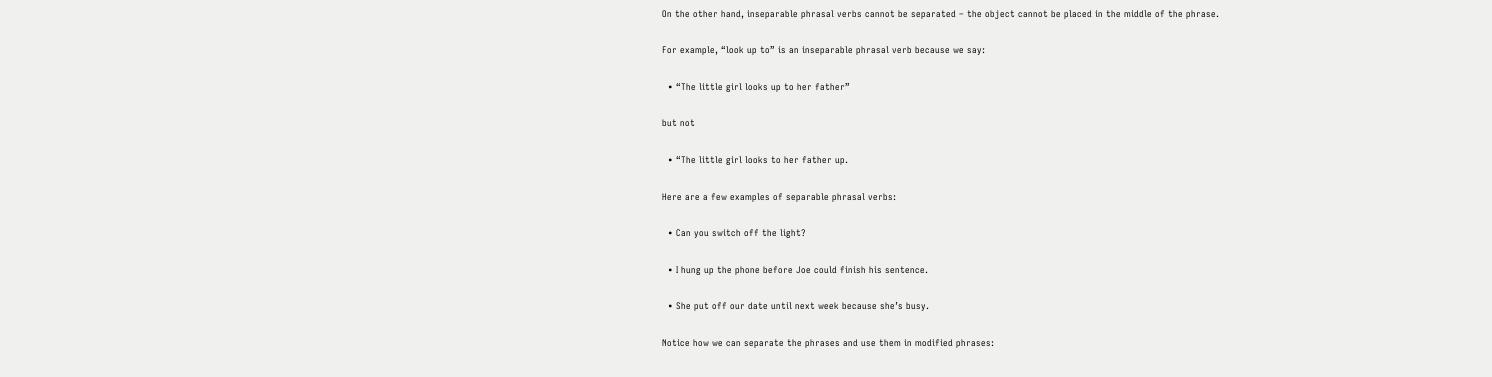On the other hand, inseparable phrasal verbs cannot be separated – the object cannot be placed in the middle of the phrase.

For example, “look up to” is an inseparable phrasal verb because we say:

  • “The little girl looks up to her father”

but not

  • “The little girl looks to her father up.

Here are a few examples of separable phrasal verbs:

  • Can you switch off the light?

  • I hung up the phone before Joe could finish his sentence.

  • She put off our date until next week because she’s busy.

Notice how we can separate the phrases and use them in modified phrases: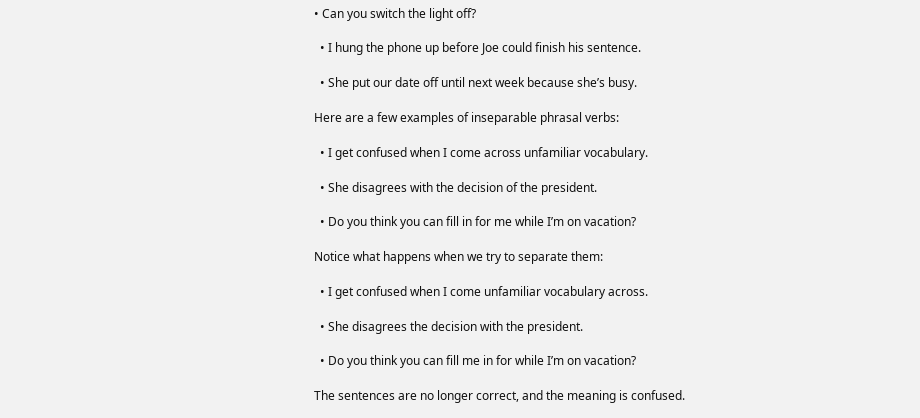• Can you switch the light off?

  • I hung the phone up before Joe could finish his sentence.

  • She put our date off until next week because she’s busy.

Here are a few examples of inseparable phrasal verbs:

  • I get confused when I come across unfamiliar vocabulary.

  • She disagrees with the decision of the president.

  • Do you think you can fill in for me while I’m on vacation?

Notice what happens when we try to separate them:

  • I get confused when I come unfamiliar vocabulary across.

  • She disagrees the decision with the president.

  • Do you think you can fill me in for while I’m on vacation?

The sentences are no longer correct, and the meaning is confused.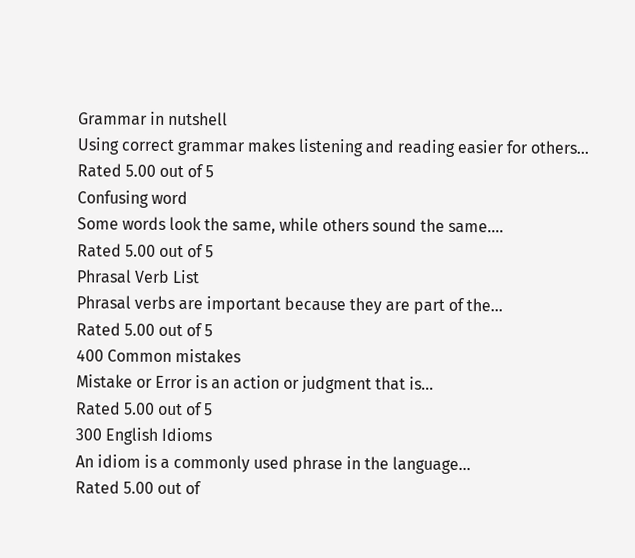Grammar in nutshell
Using correct grammar makes listening and reading easier for others...
Rated 5.00 out of 5
Confusing word
Some words look the same, while others sound the same....
Rated 5.00 out of 5
Phrasal Verb List
Phrasal verbs are important because they are part of the...
Rated 5.00 out of 5
400 Common mistakes
Mistake or Error is an action or judgment that is...
Rated 5.00 out of 5
300 English Idioms
An idiom is a commonly used phrase in the language...
Rated 5.00 out of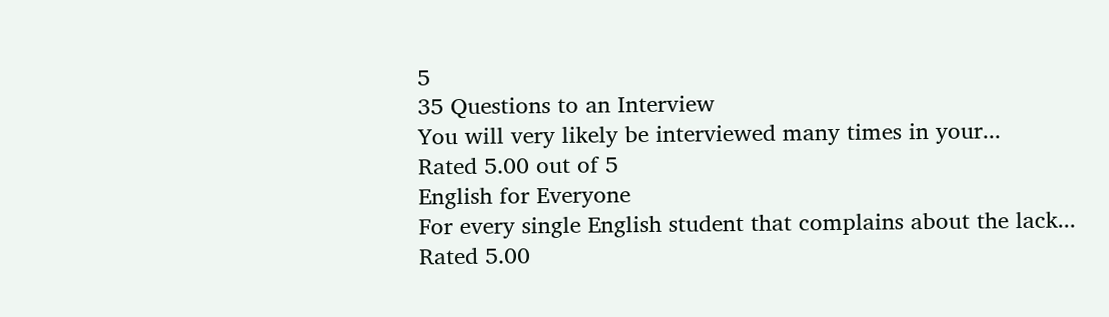5
35 Questions to an Interview
You will very likely be interviewed many times in your...
Rated 5.00 out of 5
English for Everyone
For every single English student that complains about the lack...
Rated 5.00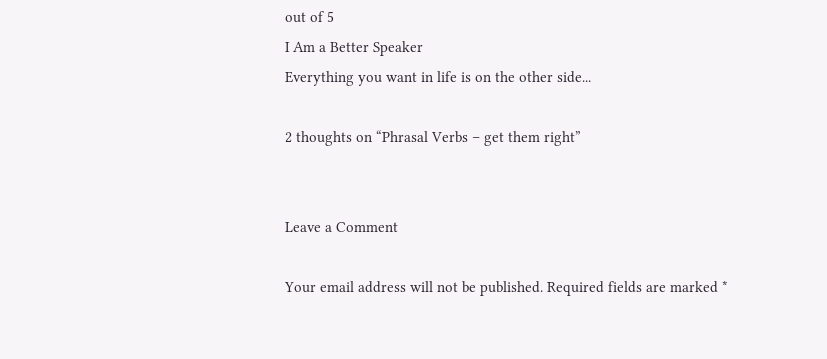out of 5
I Am a Better Speaker
Everything you want in life is on the other side...

2 thoughts on “Phrasal Verbs – get them right”


Leave a Comment

Your email address will not be published. Required fields are marked *